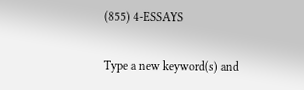(855) 4-ESSAYS

Type a new keyword(s) and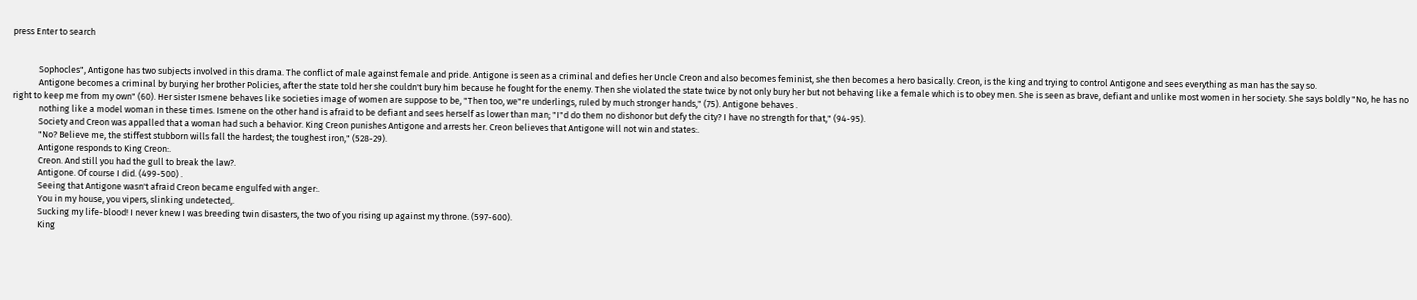press Enter to search


             Sophocles", Antigone has two subjects involved in this drama. The conflict of male against female and pride. Antigone is seen as a criminal and defies her Uncle Creon and also becomes feminist, she then becomes a hero basically. Creon, is the king and trying to control Antigone and sees everything as man has the say so.
             Antigone becomes a criminal by burying her brother Policies, after the state told her she couldn't bury him because he fought for the enemy. Then she violated the state twice by not only bury her but not behaving like a female which is to obey men. She is seen as brave, defiant and unlike most women in her society. She says boldly "No, he has no right to keep me from my own" (60). Her sister Ismene behaves like societies image of women are suppose to be, "Then too, we"re underlings, ruled by much stronger hands," (75). Antigone behaves .
             nothing like a model woman in these times. Ismene on the other hand is afraid to be defiant and sees herself as lower than man; "I"d do them no dishonor but defy the city? I have no strength for that," (94-95).
             Society and Creon was appalled that a woman had such a behavior. King Creon punishes Antigone and arrests her. Creon believes that Antigone will not win and states:.
             "No? Believe me, the stiffest stubborn wills fall the hardest; the toughest iron," (528-29).
             Antigone responds to King Creon:.
             Creon. And still you had the gull to break the law?.
             Antigone. Of course I did. (499-500) .
             Seeing that Antigone wasn't afraid Creon became engulfed with anger:.
             You in my house, you vipers, slinking undetected,.
             Sucking my life-blood! I never knew I was breeding twin disasters, the two of you rising up against my throne. (597-600).
             King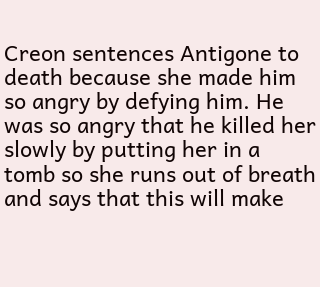Creon sentences Antigone to death because she made him so angry by defying him. He was so angry that he killed her slowly by putting her in a tomb so she runs out of breath and says that this will make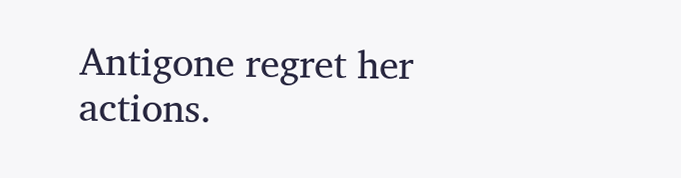Antigone regret her actions.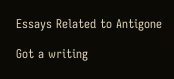Essays Related to Antigone

Got a writing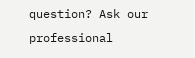question? Ask our professional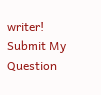writer!
Submit My Question